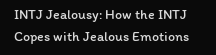INTJ Jealousy: How the INTJ Copes with Jealous Emotions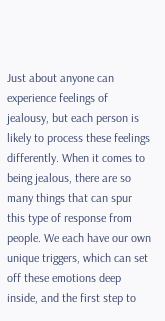Just about anyone can experience feelings of jealousy, but each person is likely to process these feelings differently. When it comes to being jealous, there are so many things that can spur this type of response from people. We each have our own unique triggers, which can set off these emotions deep inside, and the first step to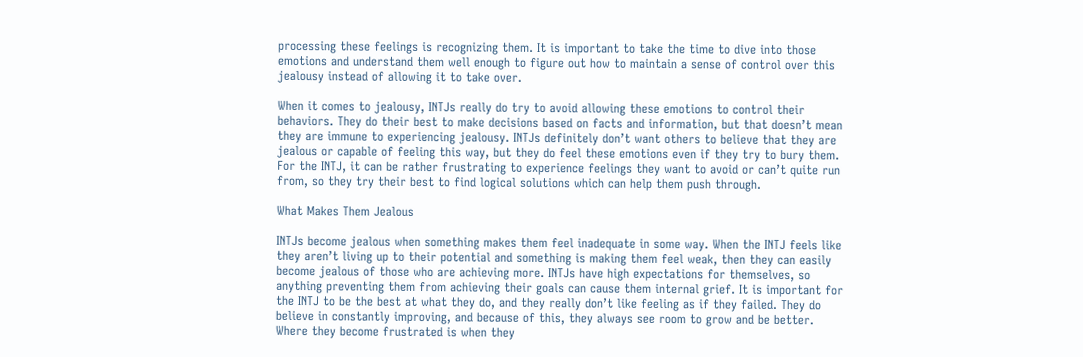processing these feelings is recognizing them. It is important to take the time to dive into those emotions and understand them well enough to figure out how to maintain a sense of control over this jealousy instead of allowing it to take over.

When it comes to jealousy, INTJs really do try to avoid allowing these emotions to control their behaviors. They do their best to make decisions based on facts and information, but that doesn’t mean they are immune to experiencing jealousy. INTJs definitely don’t want others to believe that they are jealous or capable of feeling this way, but they do feel these emotions even if they try to bury them. For the INTJ, it can be rather frustrating to experience feelings they want to avoid or can’t quite run from, so they try their best to find logical solutions which can help them push through.

What Makes Them Jealous

INTJs become jealous when something makes them feel inadequate in some way. When the INTJ feels like they aren’t living up to their potential and something is making them feel weak, then they can easily become jealous of those who are achieving more. INTJs have high expectations for themselves, so anything preventing them from achieving their goals can cause them internal grief. It is important for the INTJ to be the best at what they do, and they really don’t like feeling as if they failed. They do believe in constantly improving, and because of this, they always see room to grow and be better. Where they become frustrated is when they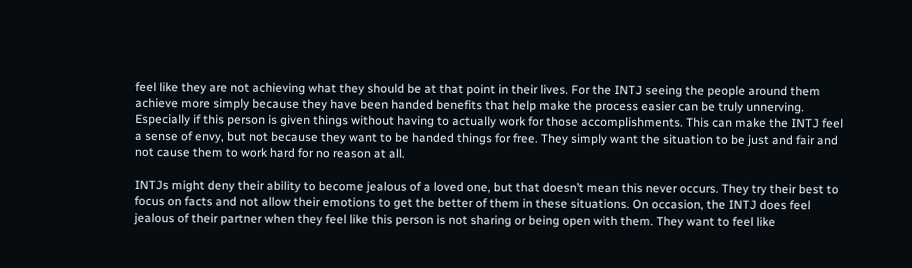feel like they are not achieving what they should be at that point in their lives. For the INTJ seeing the people around them achieve more simply because they have been handed benefits that help make the process easier can be truly unnerving. Especially if this person is given things without having to actually work for those accomplishments. This can make the INTJ feel a sense of envy, but not because they want to be handed things for free. They simply want the situation to be just and fair and not cause them to work hard for no reason at all.

INTJs might deny their ability to become jealous of a loved one, but that doesn’t mean this never occurs. They try their best to focus on facts and not allow their emotions to get the better of them in these situations. On occasion, the INTJ does feel jealous of their partner when they feel like this person is not sharing or being open with them. They want to feel like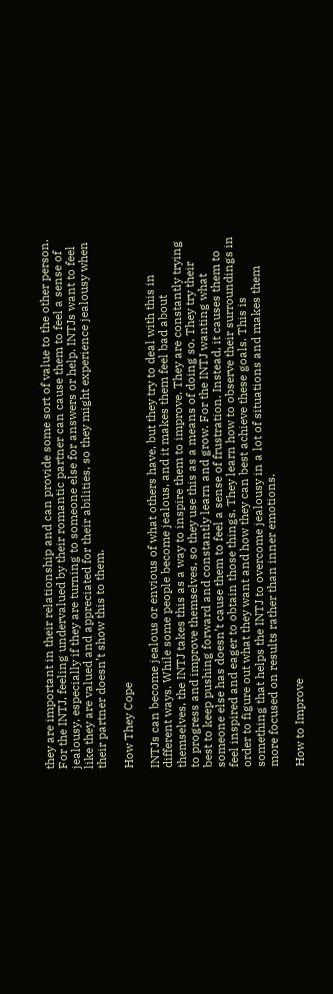they are important in their relationship and can provide some sort of value to the other person. For the INTJ, feeling undervalued by their romantic partner can cause them to feel a sense of jealousy, especially if they are turning to someone else for answers or help. INTJs want to feel like they are valued and appreciated for their abilities, so they might experience jealousy when their partner doesn’t show this to them.

How They Cope

INTJs can become jealous or envious of what others have, but they try to deal with this in different ways. While some people become jealous, and it makes them feel bad about themselves, the INTJ takes this as a way to inspire them to improve. They are constantly trying to progress and improve themselves, so they use this as a means of doing so. They try their best to keep pushing forward and constantly learn and grow. For the INTJ wanting what someone else has doesn’t cause them to feel a sense of frustration. Instead, it causes them to feel inspired and eager to obtain those things. They learn how to observe their surroundings in order to figure out what they want and how they can best achieve these goals. This is something that helps the INTJ to overcome jealousy in a lot of situations and makes them more focused on results rather than inner emotions.

How to Improve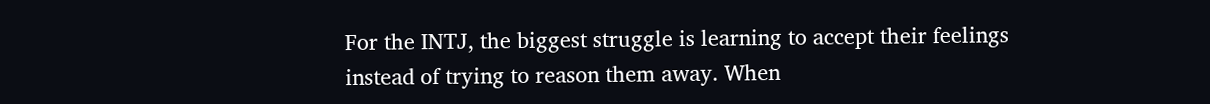For the INTJ, the biggest struggle is learning to accept their feelings instead of trying to reason them away. When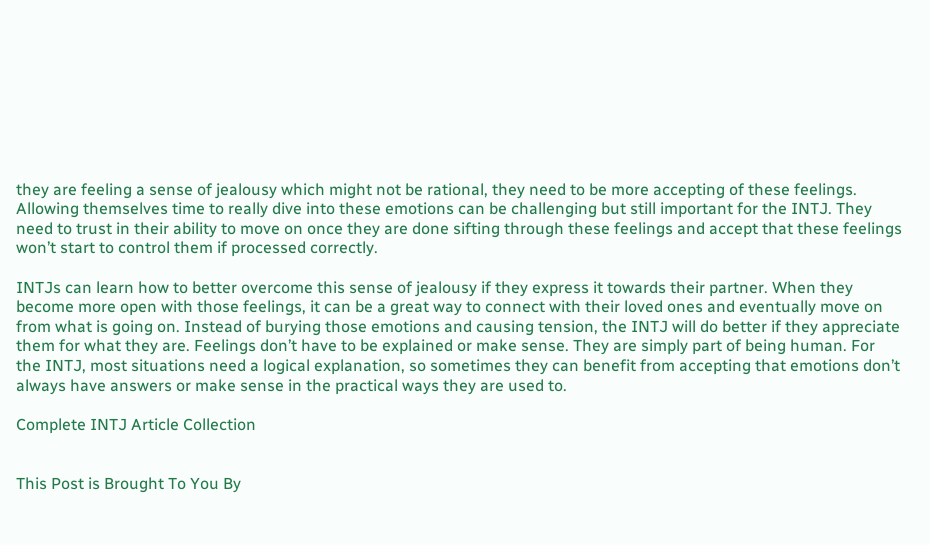they are feeling a sense of jealousy which might not be rational, they need to be more accepting of these feelings. Allowing themselves time to really dive into these emotions can be challenging but still important for the INTJ. They need to trust in their ability to move on once they are done sifting through these feelings and accept that these feelings won’t start to control them if processed correctly.

INTJs can learn how to better overcome this sense of jealousy if they express it towards their partner. When they become more open with those feelings, it can be a great way to connect with their loved ones and eventually move on from what is going on. Instead of burying those emotions and causing tension, the INTJ will do better if they appreciate them for what they are. Feelings don’t have to be explained or make sense. They are simply part of being human. For the INTJ, most situations need a logical explanation, so sometimes they can benefit from accepting that emotions don’t always have answers or make sense in the practical ways they are used to.

Complete INTJ Article Collection


This Post is Brought To You By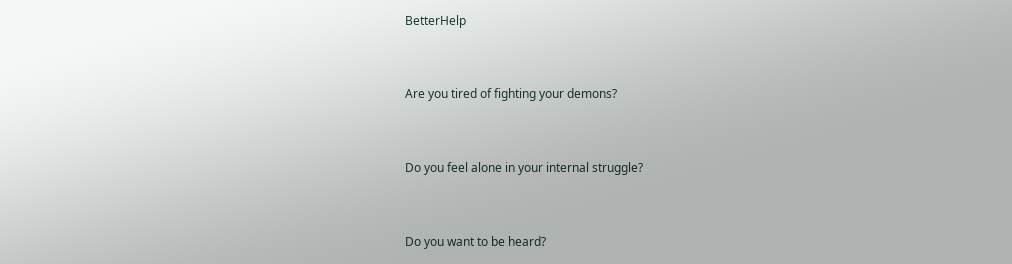BetterHelp


Are you tired of fighting your demons?


Do you feel alone in your internal struggle?


Do you want to be heard?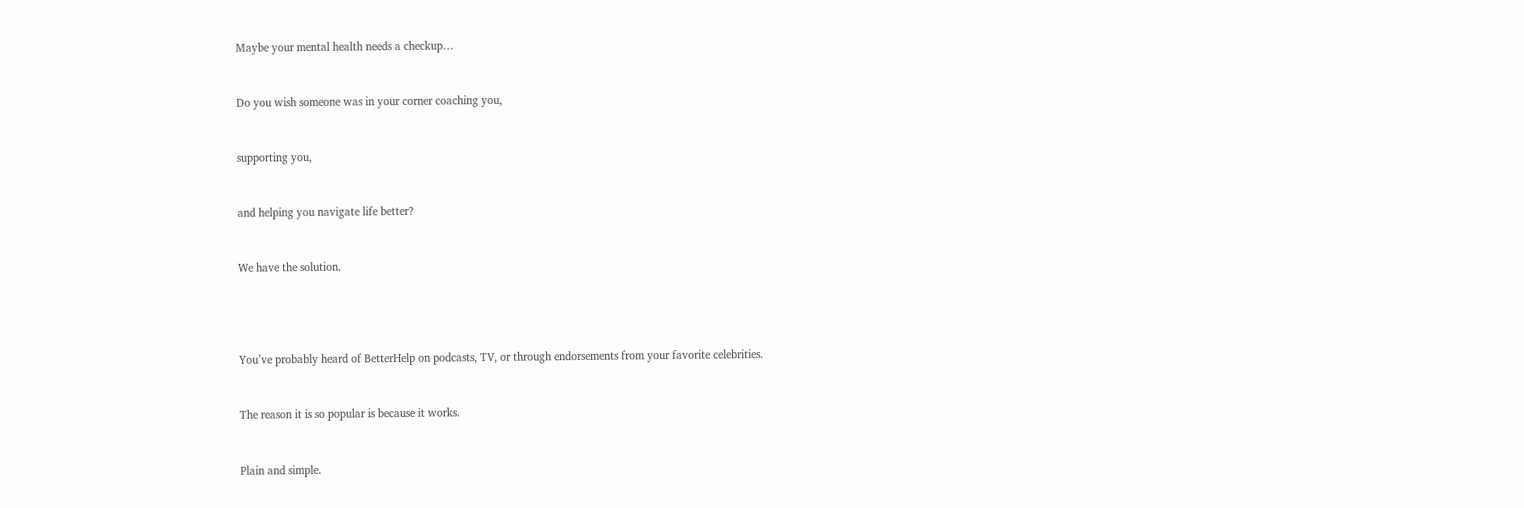Maybe your mental health needs a checkup…


Do you wish someone was in your corner coaching you,


supporting you,


and helping you navigate life better?


We have the solution.




You’ve probably heard of BetterHelp on podcasts, TV, or through endorsements from your favorite celebrities.


The reason it is so popular is because it works.


Plain and simple.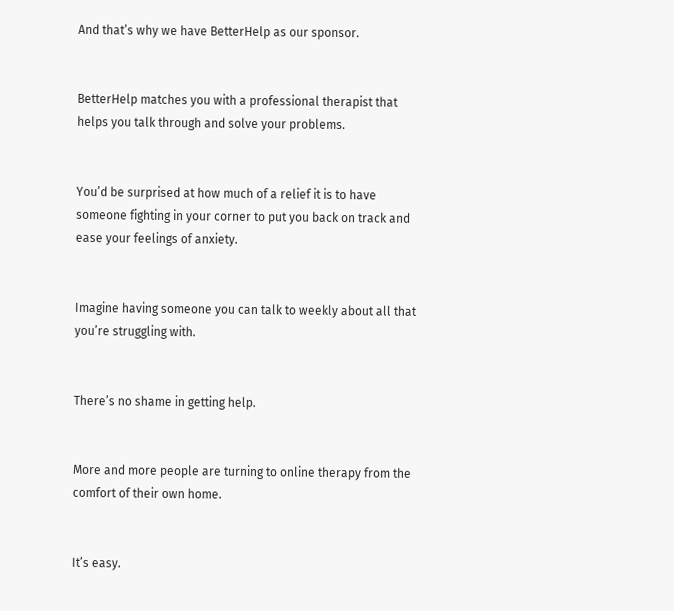And that’s why we have BetterHelp as our sponsor.


BetterHelp matches you with a professional therapist that helps you talk through and solve your problems.


You’d be surprised at how much of a relief it is to have someone fighting in your corner to put you back on track and ease your feelings of anxiety.


Imagine having someone you can talk to weekly about all that you’re struggling with.


There’s no shame in getting help.


More and more people are turning to online therapy from the comfort of their own home.


It’s easy.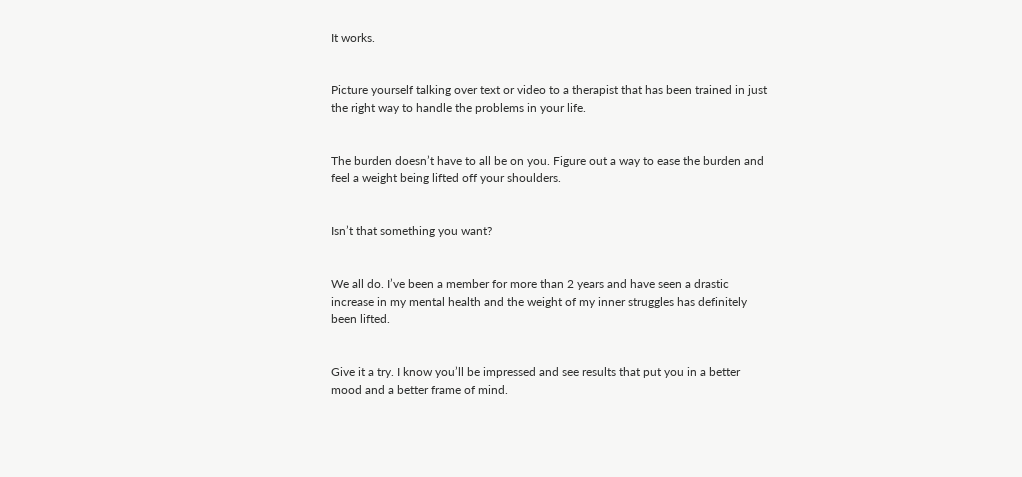It works.


Picture yourself talking over text or video to a therapist that has been trained in just the right way to handle the problems in your life.


The burden doesn’t have to all be on you. Figure out a way to ease the burden and feel a weight being lifted off your shoulders.


Isn’t that something you want?


We all do. I’ve been a member for more than 2 years and have seen a drastic increase in my mental health and the weight of my inner struggles has definitely been lifted.


Give it a try. I know you’ll be impressed and see results that put you in a better mood and a better frame of mind.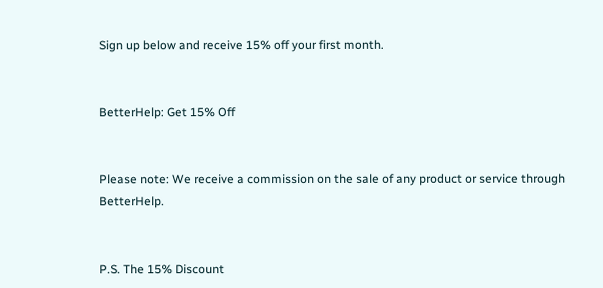Sign up below and receive 15% off your first month.


BetterHelp: Get 15% Off


Please note: We receive a commission on the sale of any product or service through BetterHelp.


P.S. The 15% Discount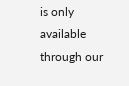is only available through our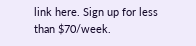link here. Sign up for less than $70/week.